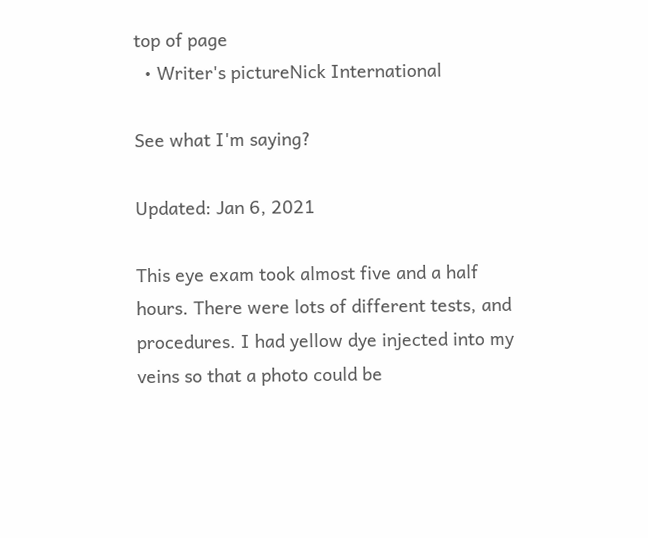top of page
  • Writer's pictureNick International

See what I'm saying?

Updated: Jan 6, 2021

This eye exam took almost five and a half hours. There were lots of different tests, and procedures. I had yellow dye injected into my veins so that a photo could be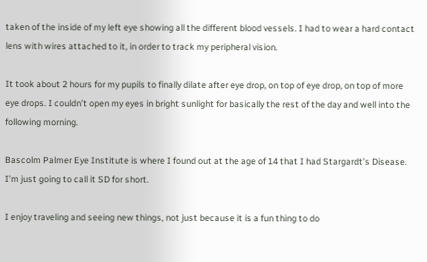taken of the inside of my left eye showing all the different blood vessels. I had to wear a hard contact lens with wires attached to it, in order to track my peripheral vision.

It took about 2 hours for my pupils to finally dilate after eye drop, on top of eye drop, on top of more eye drops. I couldn’t open my eyes in bright sunlight for basically the rest of the day and well into the following morning.

Bascolm Palmer Eye Institute is where I found out at the age of 14 that I had Stargardt’s Disease. I’m just going to call it SD for short.

I enjoy traveling and seeing new things, not just because it is a fun thing to do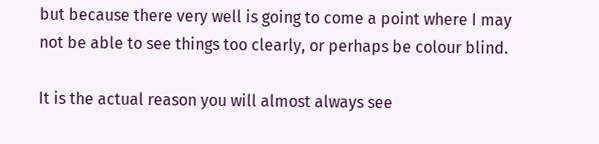but because there very well is going to come a point where I may not be able to see things too clearly, or perhaps be colour blind.

It is the actual reason you will almost always see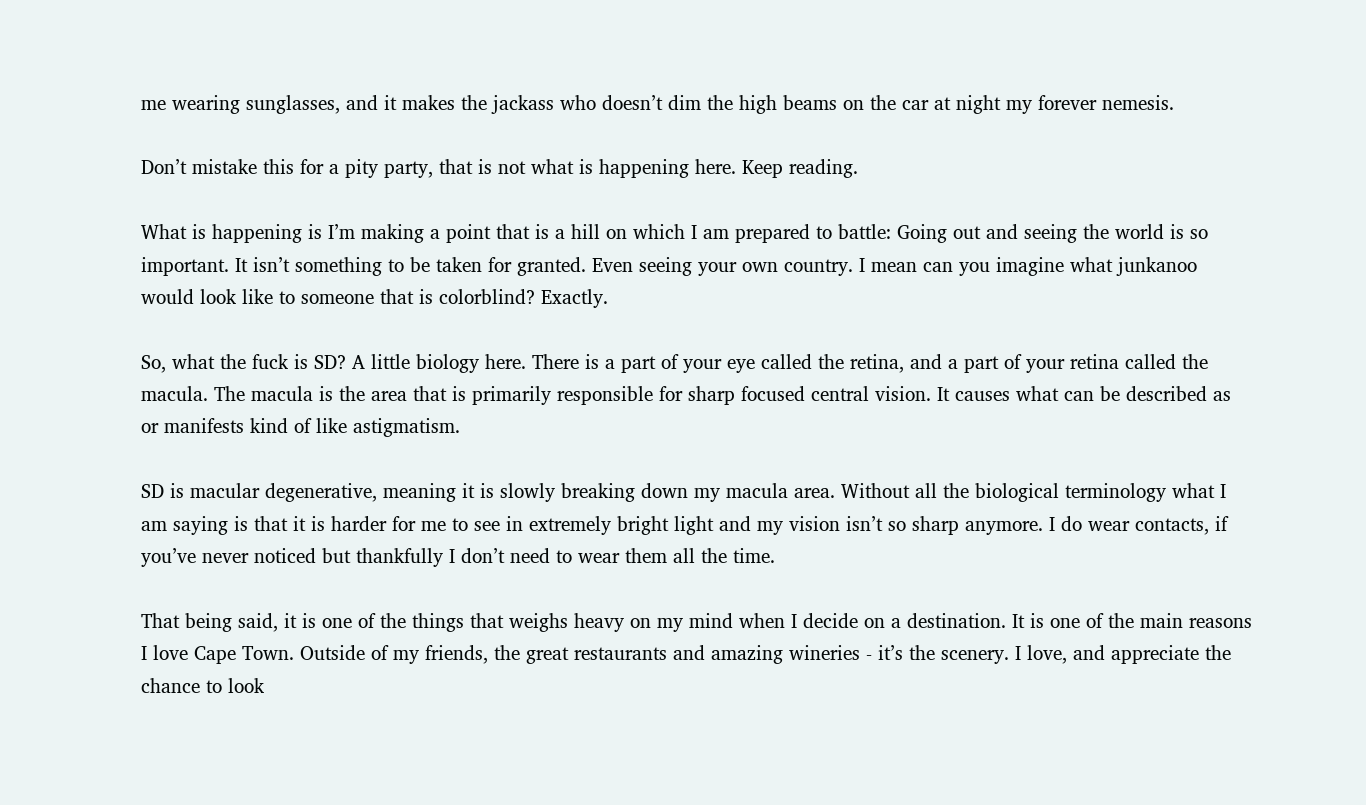me wearing sunglasses, and it makes the jackass who doesn’t dim the high beams on the car at night my forever nemesis.

Don’t mistake this for a pity party, that is not what is happening here. Keep reading.

What is happening is I’m making a point that is a hill on which I am prepared to battle: Going out and seeing the world is so important. It isn’t something to be taken for granted. Even seeing your own country. I mean can you imagine what junkanoo would look like to someone that is colorblind? Exactly.

So, what the fuck is SD? A little biology here. There is a part of your eye called the retina, and a part of your retina called the macula. The macula is the area that is primarily responsible for sharp focused central vision. It causes what can be described as or manifests kind of like astigmatism.

SD is macular degenerative, meaning it is slowly breaking down my macula area. Without all the biological terminology what I am saying is that it is harder for me to see in extremely bright light and my vision isn’t so sharp anymore. I do wear contacts, if you’ve never noticed but thankfully I don’t need to wear them all the time.

That being said, it is one of the things that weighs heavy on my mind when I decide on a destination. It is one of the main reasons I love Cape Town. Outside of my friends, the great restaurants and amazing wineries - it’s the scenery. I love, and appreciate the chance to look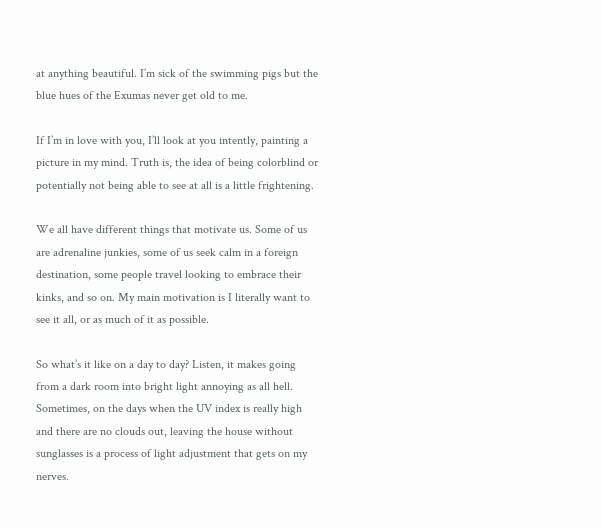at anything beautiful. I’m sick of the swimming pigs but the blue hues of the Exumas never get old to me.

If I’m in love with you, I’ll look at you intently, painting a picture in my mind. Truth is, the idea of being colorblind or potentially not being able to see at all is a little frightening.

We all have different things that motivate us. Some of us are adrenaline junkies, some of us seek calm in a foreign destination, some people travel looking to embrace their kinks, and so on. My main motivation is I literally want to see it all, or as much of it as possible.

So what’s it like on a day to day? Listen, it makes going from a dark room into bright light annoying as all hell. Sometimes, on the days when the UV index is really high and there are no clouds out, leaving the house without sunglasses is a process of light adjustment that gets on my nerves.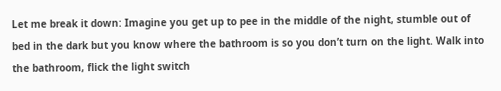Let me break it down: Imagine you get up to pee in the middle of the night, stumble out of bed in the dark but you know where the bathroom is so you don’t turn on the light. Walk into the bathroom, flick the light switch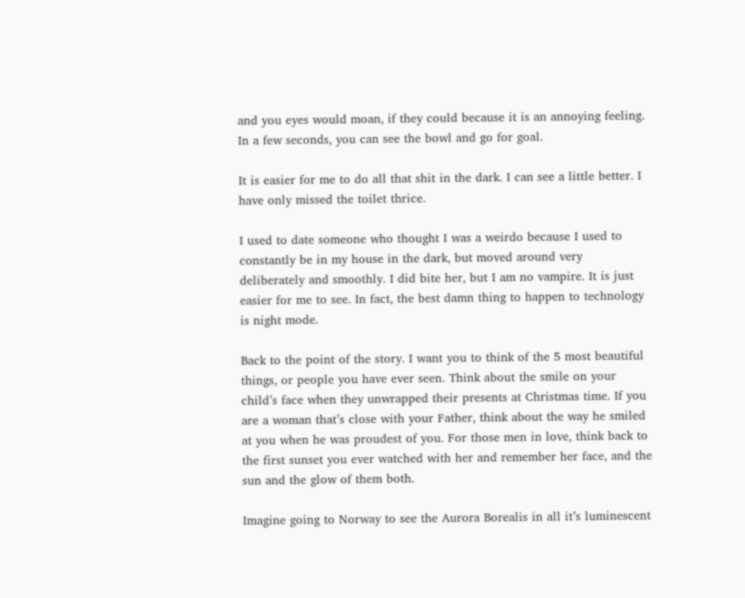and you eyes would moan, if they could because it is an annoying feeling. In a few seconds, you can see the bowl and go for goal.

It is easier for me to do all that shit in the dark. I can see a little better. I have only missed the toilet thrice.

I used to date someone who thought I was a weirdo because I used to constantly be in my house in the dark, but moved around very deliberately and smoothly. I did bite her, but I am no vampire. It is just easier for me to see. In fact, the best damn thing to happen to technology is night mode.

Back to the point of the story. I want you to think of the 5 most beautiful things, or people you have ever seen. Think about the smile on your child’s face when they unwrapped their presents at Christmas time. If you are a woman that’s close with your Father, think about the way he smiled at you when he was proudest of you. For those men in love, think back to the first sunset you ever watched with her and remember her face, and the sun and the glow of them both.

Imagine going to Norway to see the Aurora Borealis in all it’s luminescent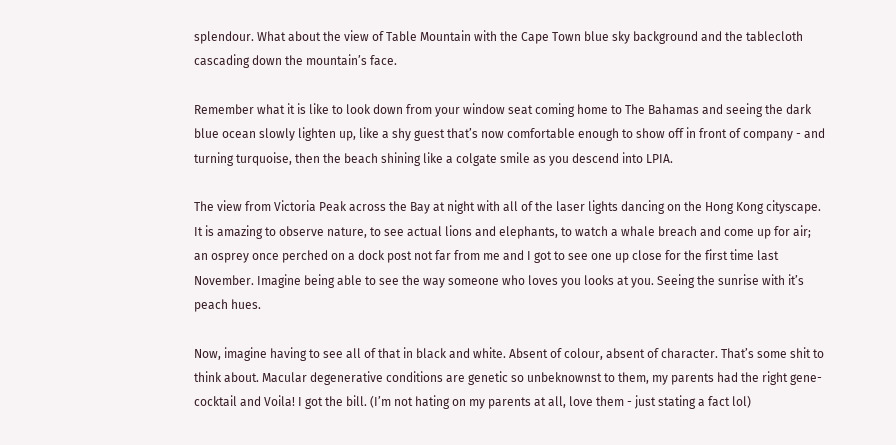splendour. What about the view of Table Mountain with the Cape Town blue sky background and the tablecloth cascading down the mountain’s face.

Remember what it is like to look down from your window seat coming home to The Bahamas and seeing the dark blue ocean slowly lighten up, like a shy guest that’s now comfortable enough to show off in front of company - and turning turquoise, then the beach shining like a colgate smile as you descend into LPIA.

The view from Victoria Peak across the Bay at night with all of the laser lights dancing on the Hong Kong cityscape. It is amazing to observe nature, to see actual lions and elephants, to watch a whale breach and come up for air; an osprey once perched on a dock post not far from me and I got to see one up close for the first time last November. Imagine being able to see the way someone who loves you looks at you. Seeing the sunrise with it’s peach hues.

Now, imagine having to see all of that in black and white. Absent of colour, absent of character. That’s some shit to think about. Macular degenerative conditions are genetic so unbeknownst to them, my parents had the right gene-cocktail and Voila! I got the bill. (I’m not hating on my parents at all, love them - just stating a fact lol)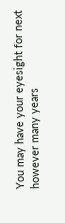You may have your eyesight for next however many years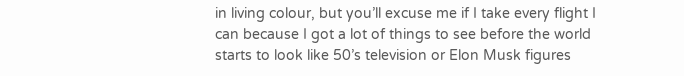in living colour, but you’ll excuse me if I take every flight I can because I got a lot of things to see before the world starts to look like 50’s television or Elon Musk figures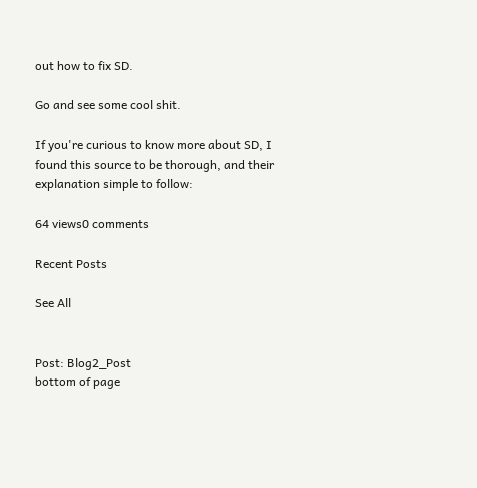out how to fix SD.

Go and see some cool shit.

If you're curious to know more about SD, I found this source to be thorough, and their explanation simple to follow:

64 views0 comments

Recent Posts

See All


Post: Blog2_Post
bottom of page